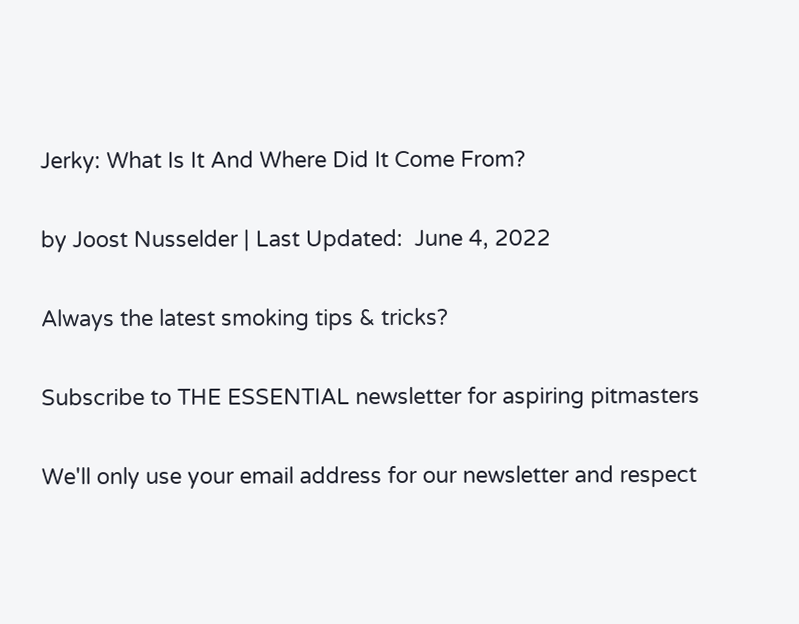Jerky: What Is It And Where Did It Come From?

by Joost Nusselder | Last Updated:  June 4, 2022

Always the latest smoking tips & tricks?

Subscribe to THE ESSENTIAL newsletter for aspiring pitmasters

We'll only use your email address for our newsletter and respect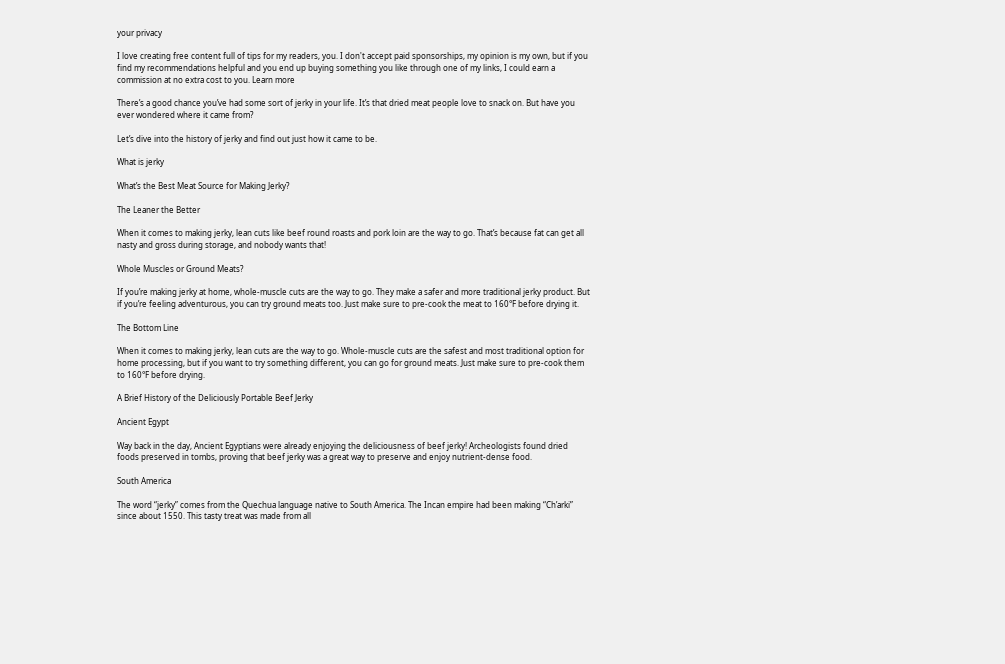your privacy

I love creating free content full of tips for my readers, you. I don't accept paid sponsorships, my opinion is my own, but if you find my recommendations helpful and you end up buying something you like through one of my links, I could earn a commission at no extra cost to you. Learn more

There’s a good chance you’ve had some sort of jerky in your life. It’s that dried meat people love to snack on. But have you ever wondered where it came from?

Let’s dive into the history of jerky and find out just how it came to be.

What is jerky

What’s the Best Meat Source for Making Jerky?

The Leaner the Better

When it comes to making jerky, lean cuts like beef round roasts and pork loin are the way to go. That’s because fat can get all nasty and gross during storage, and nobody wants that!

Whole Muscles or Ground Meats?

If you’re making jerky at home, whole-muscle cuts are the way to go. They make a safer and more traditional jerky product. But if you’re feeling adventurous, you can try ground meats too. Just make sure to pre-cook the meat to 160°F before drying it.

The Bottom Line

When it comes to making jerky, lean cuts are the way to go. Whole-muscle cuts are the safest and most traditional option for home processing, but if you want to try something different, you can go for ground meats. Just make sure to pre-cook them to 160°F before drying.

A Brief History of the Deliciously Portable Beef Jerky

Ancient Egypt

Way back in the day, Ancient Egyptians were already enjoying the deliciousness of beef jerky! Archeologists found dried foods preserved in tombs, proving that beef jerky was a great way to preserve and enjoy nutrient-dense food.

South America

The word “jerky” comes from the Quechua language native to South America. The Incan empire had been making “Ch’arki” since about 1550. This tasty treat was made from all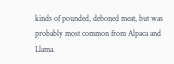kinds of pounded, deboned meat, but was probably most common from Alpaca and Llama.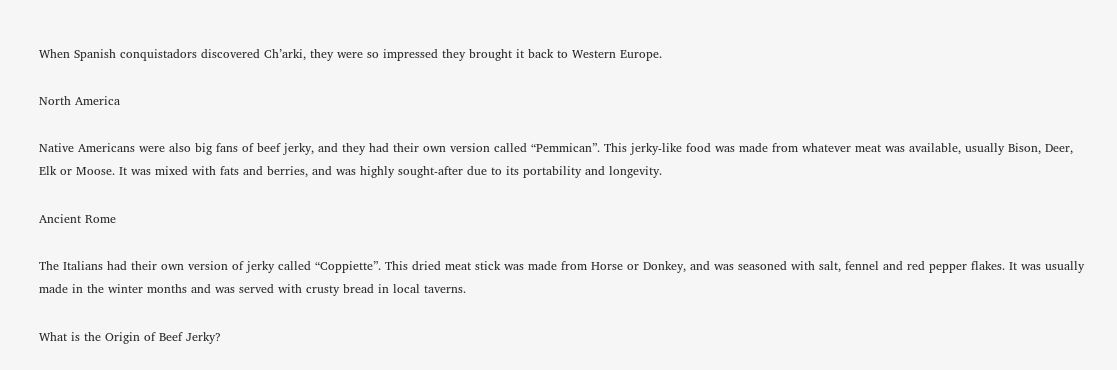When Spanish conquistadors discovered Ch’arki, they were so impressed they brought it back to Western Europe.

North America

Native Americans were also big fans of beef jerky, and they had their own version called “Pemmican”. This jerky-like food was made from whatever meat was available, usually Bison, Deer, Elk or Moose. It was mixed with fats and berries, and was highly sought-after due to its portability and longevity.

Ancient Rome

The Italians had their own version of jerky called “Coppiette”. This dried meat stick was made from Horse or Donkey, and was seasoned with salt, fennel and red pepper flakes. It was usually made in the winter months and was served with crusty bread in local taverns.

What is the Origin of Beef Jerky?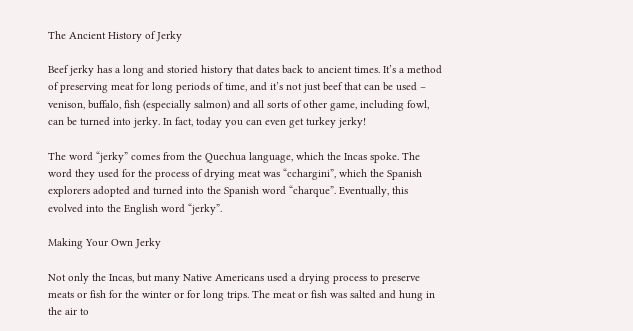The Ancient History of Jerky

Beef jerky has a long and storied history that dates back to ancient times. It’s a method of preserving meat for long periods of time, and it’s not just beef that can be used – venison, buffalo, fish (especially salmon) and all sorts of other game, including fowl, can be turned into jerky. In fact, today you can even get turkey jerky!

The word “jerky” comes from the Quechua language, which the Incas spoke. The word they used for the process of drying meat was “cchargini”, which the Spanish explorers adopted and turned into the Spanish word “charque”. Eventually, this evolved into the English word “jerky”.

Making Your Own Jerky

Not only the Incas, but many Native Americans used a drying process to preserve meats or fish for the winter or for long trips. The meat or fish was salted and hung in the air to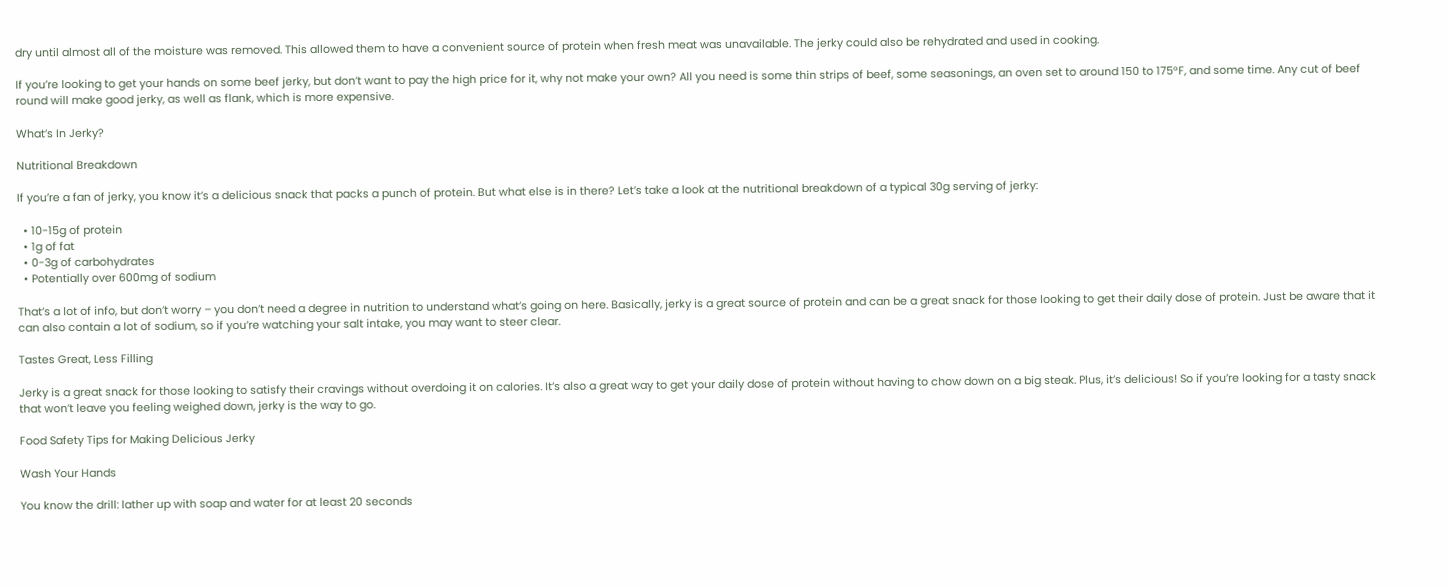dry until almost all of the moisture was removed. This allowed them to have a convenient source of protein when fresh meat was unavailable. The jerky could also be rehydrated and used in cooking.

If you’re looking to get your hands on some beef jerky, but don’t want to pay the high price for it, why not make your own? All you need is some thin strips of beef, some seasonings, an oven set to around 150 to 175°F, and some time. Any cut of beef round will make good jerky, as well as flank, which is more expensive.

What’s In Jerky?

Nutritional Breakdown

If you’re a fan of jerky, you know it’s a delicious snack that packs a punch of protein. But what else is in there? Let’s take a look at the nutritional breakdown of a typical 30g serving of jerky:

  • 10-15g of protein
  • 1g of fat
  • 0-3g of carbohydrates
  • Potentially over 600mg of sodium

That’s a lot of info, but don’t worry – you don’t need a degree in nutrition to understand what’s going on here. Basically, jerky is a great source of protein and can be a great snack for those looking to get their daily dose of protein. Just be aware that it can also contain a lot of sodium, so if you’re watching your salt intake, you may want to steer clear.

Tastes Great, Less Filling

Jerky is a great snack for those looking to satisfy their cravings without overdoing it on calories. It’s also a great way to get your daily dose of protein without having to chow down on a big steak. Plus, it’s delicious! So if you’re looking for a tasty snack that won’t leave you feeling weighed down, jerky is the way to go.

Food Safety Tips for Making Delicious Jerky

Wash Your Hands

You know the drill: lather up with soap and water for at least 20 seconds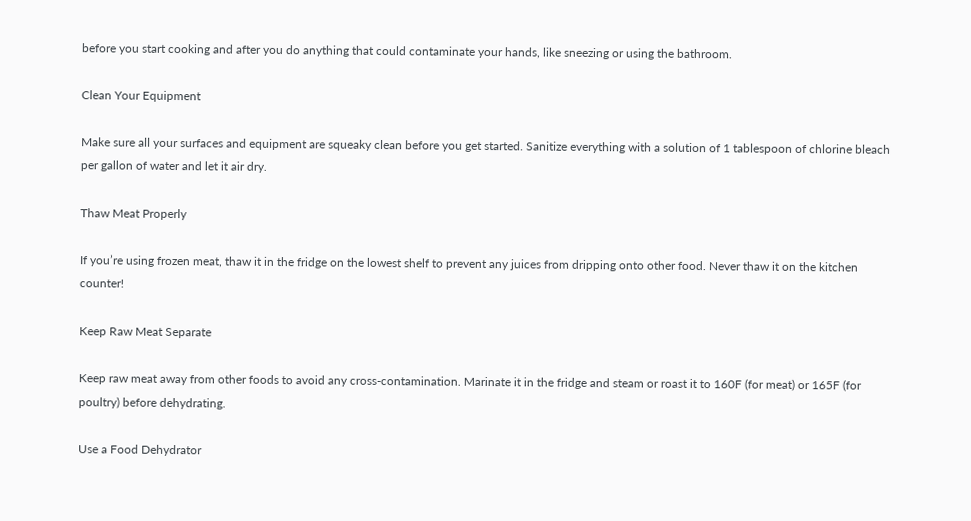before you start cooking and after you do anything that could contaminate your hands, like sneezing or using the bathroom.

Clean Your Equipment

Make sure all your surfaces and equipment are squeaky clean before you get started. Sanitize everything with a solution of 1 tablespoon of chlorine bleach per gallon of water and let it air dry.

Thaw Meat Properly

If you’re using frozen meat, thaw it in the fridge on the lowest shelf to prevent any juices from dripping onto other food. Never thaw it on the kitchen counter!

Keep Raw Meat Separate

Keep raw meat away from other foods to avoid any cross-contamination. Marinate it in the fridge and steam or roast it to 160F (for meat) or 165F (for poultry) before dehydrating.

Use a Food Dehydrator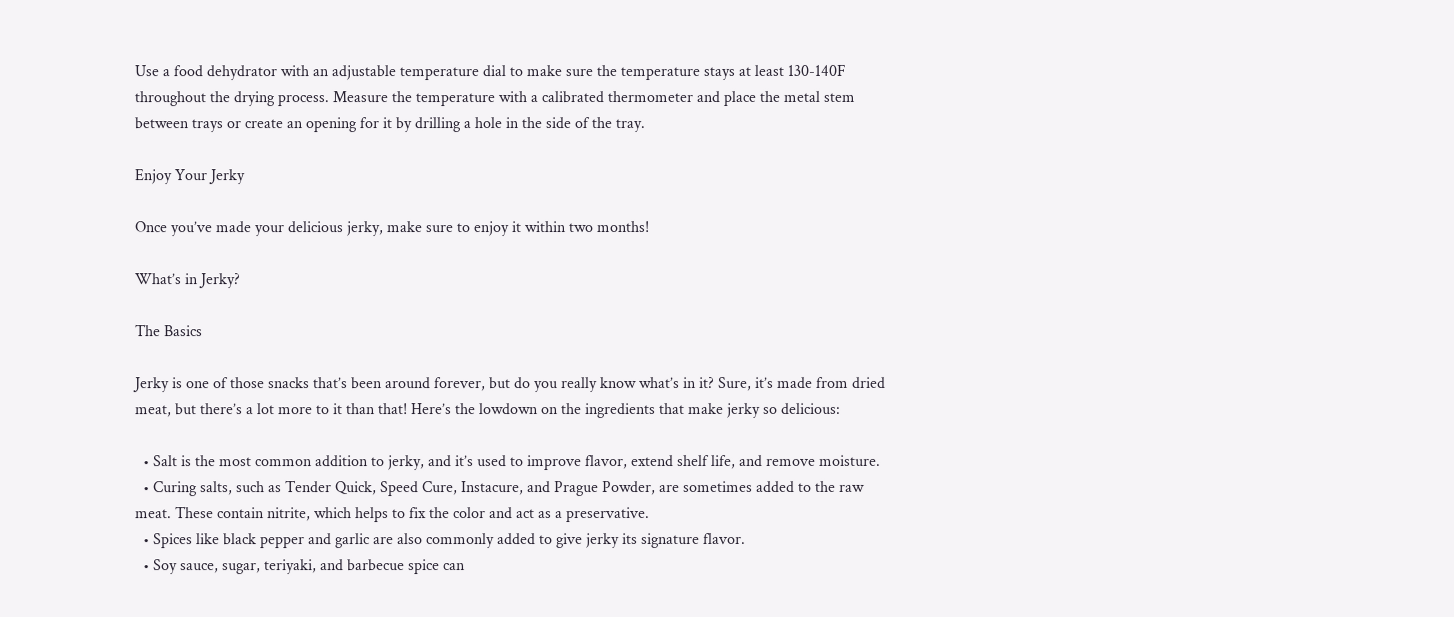Use a food dehydrator with an adjustable temperature dial to make sure the temperature stays at least 130-140F throughout the drying process. Measure the temperature with a calibrated thermometer and place the metal stem between trays or create an opening for it by drilling a hole in the side of the tray.

Enjoy Your Jerky

Once you’ve made your delicious jerky, make sure to enjoy it within two months!

What’s in Jerky?

The Basics

Jerky is one of those snacks that’s been around forever, but do you really know what’s in it? Sure, it’s made from dried meat, but there’s a lot more to it than that! Here’s the lowdown on the ingredients that make jerky so delicious:

  • Salt is the most common addition to jerky, and it’s used to improve flavor, extend shelf life, and remove moisture.
  • Curing salts, such as Tender Quick, Speed Cure, Instacure, and Prague Powder, are sometimes added to the raw meat. These contain nitrite, which helps to fix the color and act as a preservative.
  • Spices like black pepper and garlic are also commonly added to give jerky its signature flavor.
  • Soy sauce, sugar, teriyaki, and barbecue spice can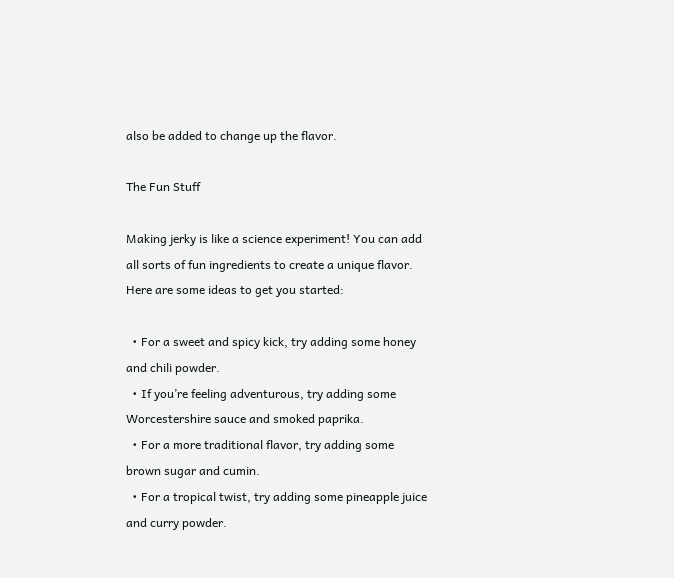also be added to change up the flavor.

The Fun Stuff

Making jerky is like a science experiment! You can add all sorts of fun ingredients to create a unique flavor. Here are some ideas to get you started:

  • For a sweet and spicy kick, try adding some honey and chili powder.
  • If you’re feeling adventurous, try adding some Worcestershire sauce and smoked paprika.
  • For a more traditional flavor, try adding some brown sugar and cumin.
  • For a tropical twist, try adding some pineapple juice and curry powder.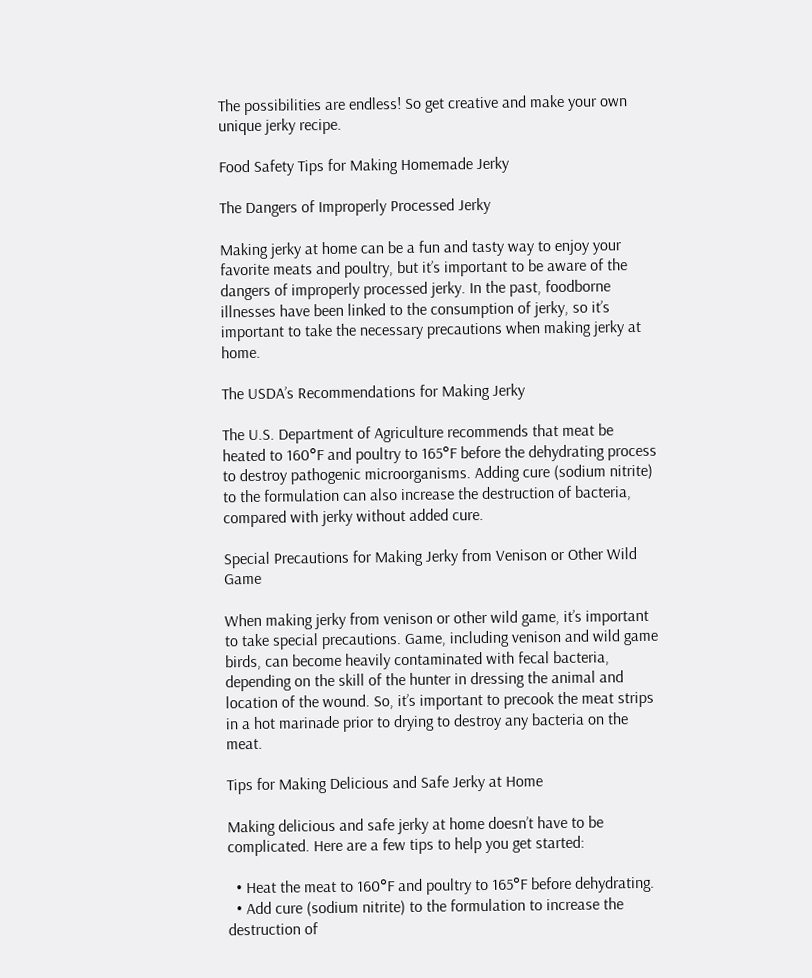The possibilities are endless! So get creative and make your own unique jerky recipe.

Food Safety Tips for Making Homemade Jerky

The Dangers of Improperly Processed Jerky

Making jerky at home can be a fun and tasty way to enjoy your favorite meats and poultry, but it’s important to be aware of the dangers of improperly processed jerky. In the past, foodborne illnesses have been linked to the consumption of jerky, so it’s important to take the necessary precautions when making jerky at home.

The USDA’s Recommendations for Making Jerky

The U.S. Department of Agriculture recommends that meat be heated to 160°F and poultry to 165°F before the dehydrating process to destroy pathogenic microorganisms. Adding cure (sodium nitrite) to the formulation can also increase the destruction of bacteria, compared with jerky without added cure.

Special Precautions for Making Jerky from Venison or Other Wild Game

When making jerky from venison or other wild game, it’s important to take special precautions. Game, including venison and wild game birds, can become heavily contaminated with fecal bacteria, depending on the skill of the hunter in dressing the animal and location of the wound. So, it’s important to precook the meat strips in a hot marinade prior to drying to destroy any bacteria on the meat.

Tips for Making Delicious and Safe Jerky at Home

Making delicious and safe jerky at home doesn’t have to be complicated. Here are a few tips to help you get started:

  • Heat the meat to 160°F and poultry to 165°F before dehydrating.
  • Add cure (sodium nitrite) to the formulation to increase the destruction of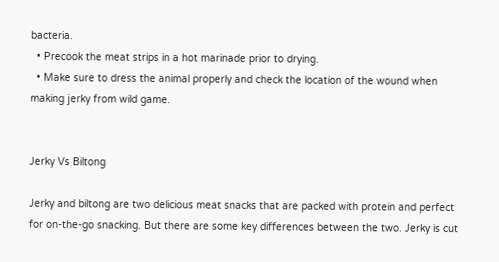bacteria.
  • Precook the meat strips in a hot marinade prior to drying.
  • Make sure to dress the animal properly and check the location of the wound when making jerky from wild game.


Jerky Vs Biltong

Jerky and biltong are two delicious meat snacks that are packed with protein and perfect for on-the-go snacking. But there are some key differences between the two. Jerky is cut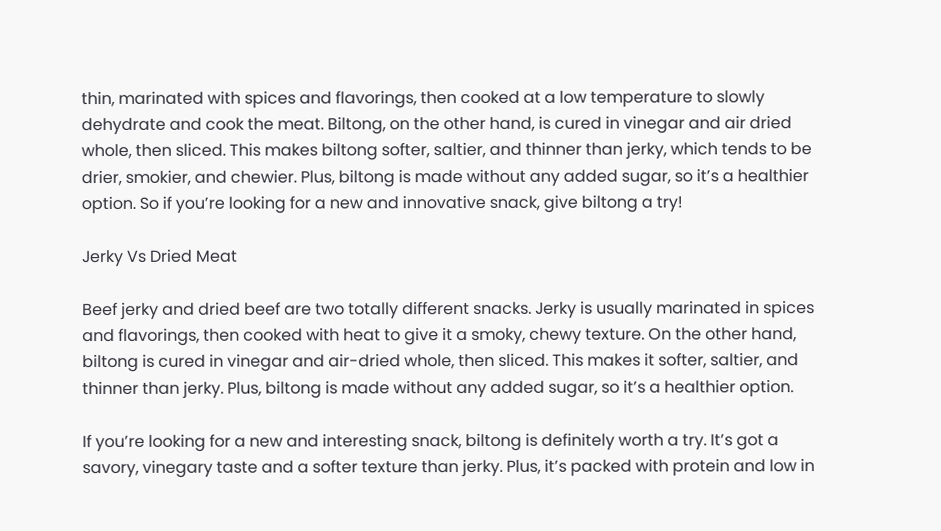thin, marinated with spices and flavorings, then cooked at a low temperature to slowly dehydrate and cook the meat. Biltong, on the other hand, is cured in vinegar and air dried whole, then sliced. This makes biltong softer, saltier, and thinner than jerky, which tends to be drier, smokier, and chewier. Plus, biltong is made without any added sugar, so it’s a healthier option. So if you’re looking for a new and innovative snack, give biltong a try!

Jerky Vs Dried Meat

Beef jerky and dried beef are two totally different snacks. Jerky is usually marinated in spices and flavorings, then cooked with heat to give it a smoky, chewy texture. On the other hand, biltong is cured in vinegar and air-dried whole, then sliced. This makes it softer, saltier, and thinner than jerky. Plus, biltong is made without any added sugar, so it’s a healthier option.

If you’re looking for a new and interesting snack, biltong is definitely worth a try. It’s got a savory, vinegary taste and a softer texture than jerky. Plus, it’s packed with protein and low in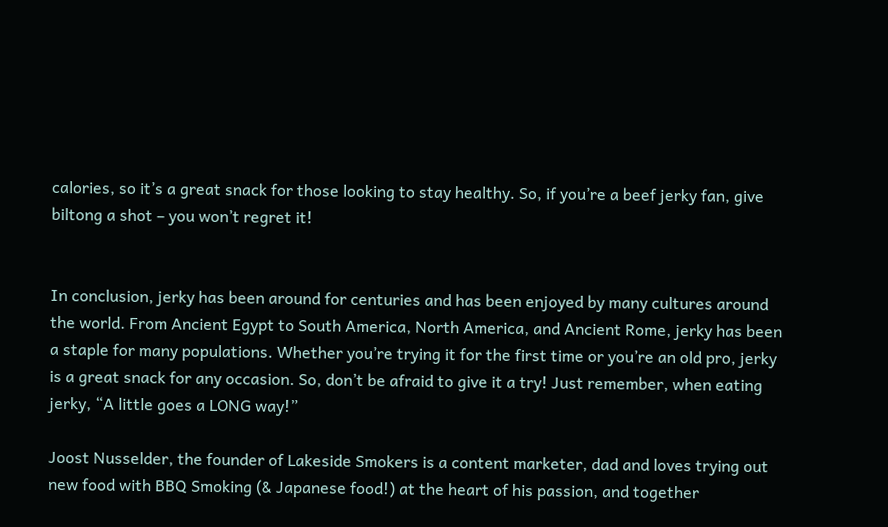calories, so it’s a great snack for those looking to stay healthy. So, if you’re a beef jerky fan, give biltong a shot – you won’t regret it!


In conclusion, jerky has been around for centuries and has been enjoyed by many cultures around the world. From Ancient Egypt to South America, North America, and Ancient Rome, jerky has been a staple for many populations. Whether you’re trying it for the first time or you’re an old pro, jerky is a great snack for any occasion. So, don’t be afraid to give it a try! Just remember, when eating jerky, “A little goes a LONG way!”

Joost Nusselder, the founder of Lakeside Smokers is a content marketer, dad and loves trying out new food with BBQ Smoking (& Japanese food!) at the heart of his passion, and together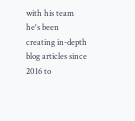with his team he's been creating in-depth blog articles since 2016 to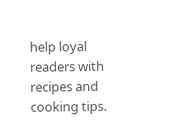help loyal readers with recipes and cooking tips.